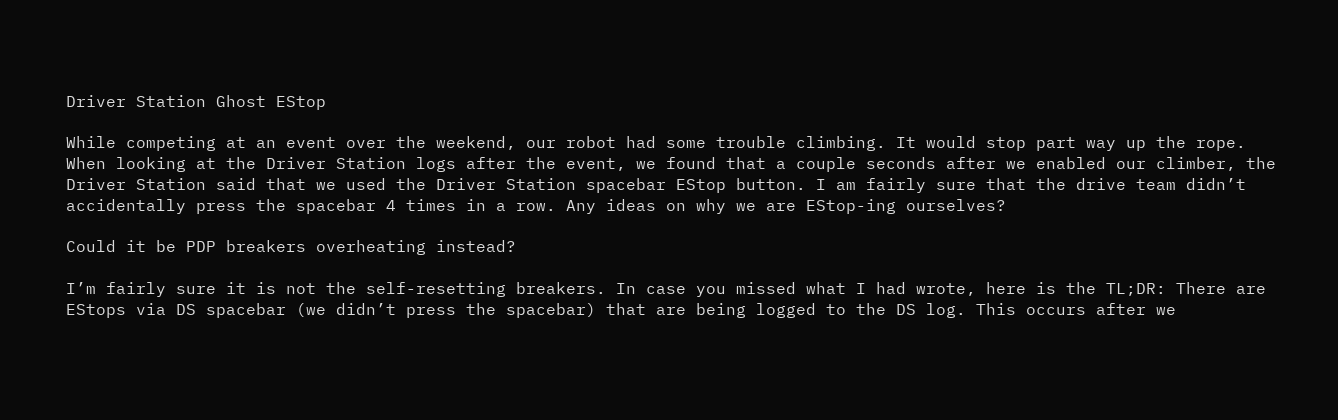Driver Station Ghost EStop

While competing at an event over the weekend, our robot had some trouble climbing. It would stop part way up the rope. When looking at the Driver Station logs after the event, we found that a couple seconds after we enabled our climber, the Driver Station said that we used the Driver Station spacebar EStop button. I am fairly sure that the drive team didn’t accidentally press the spacebar 4 times in a row. Any ideas on why we are EStop-ing ourselves?

Could it be PDP breakers overheating instead?

I’m fairly sure it is not the self-resetting breakers. In case you missed what I had wrote, here is the TL;DR: There are EStops via DS spacebar (we didn’t press the spacebar) that are being logged to the DS log. This occurs after we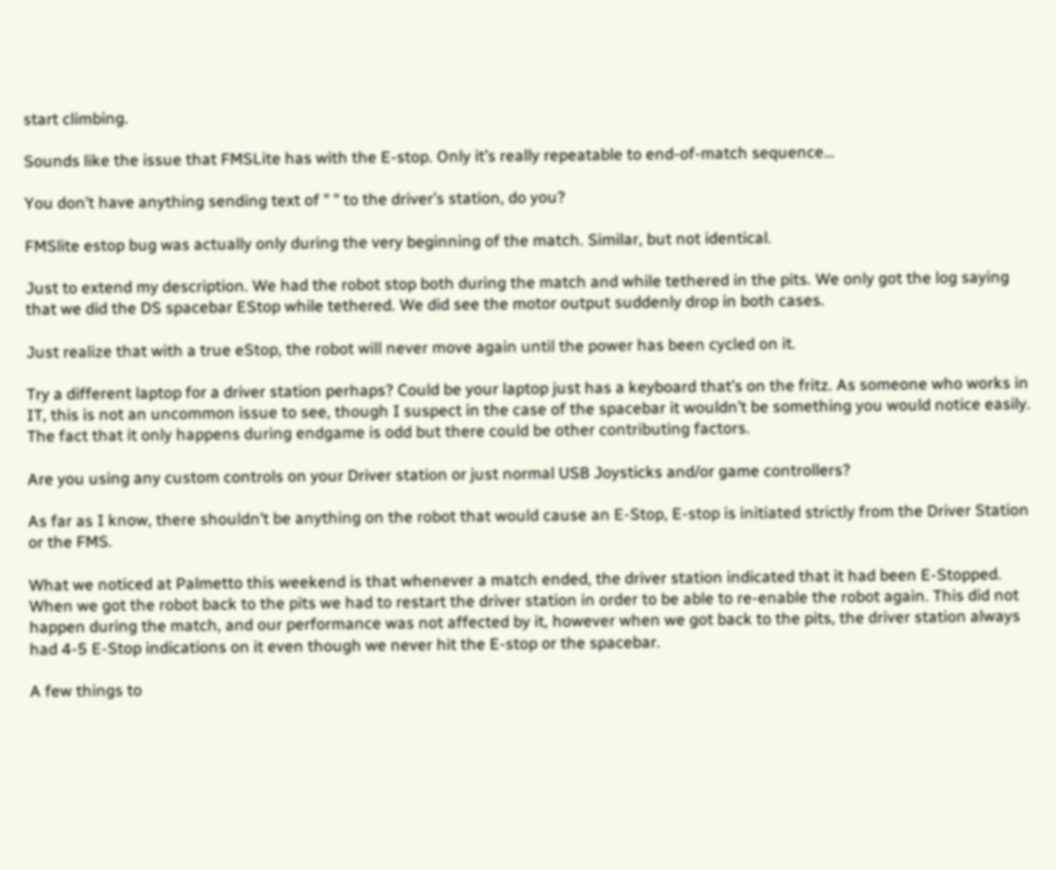start climbing.

Sounds like the issue that FMSLite has with the E-stop. Only it’s really repeatable to end-of-match sequence…

You don’t have anything sending text of " " to the driver’s station, do you?

FMSlite estop bug was actually only during the very beginning of the match. Similar, but not identical.

Just to extend my description. We had the robot stop both during the match and while tethered in the pits. We only got the log saying that we did the DS spacebar EStop while tethered. We did see the motor output suddenly drop in both cases.

Just realize that with a true eStop, the robot will never move again until the power has been cycled on it.

Try a different laptop for a driver station perhaps? Could be your laptop just has a keyboard that’s on the fritz. As someone who works in IT, this is not an uncommon issue to see, though I suspect in the case of the spacebar it wouldn’t be something you would notice easily. The fact that it only happens during endgame is odd but there could be other contributing factors.

Are you using any custom controls on your Driver station or just normal USB Joysticks and/or game controllers?

As far as I know, there shouldn’t be anything on the robot that would cause an E-Stop, E-stop is initiated strictly from the Driver Station or the FMS.

What we noticed at Palmetto this weekend is that whenever a match ended, the driver station indicated that it had been E-Stopped. When we got the robot back to the pits we had to restart the driver station in order to be able to re-enable the robot again. This did not happen during the match, and our performance was not affected by it, however when we got back to the pits, the driver station always had 4-5 E-Stop indications on it even though we never hit the E-stop or the spacebar.

A few things to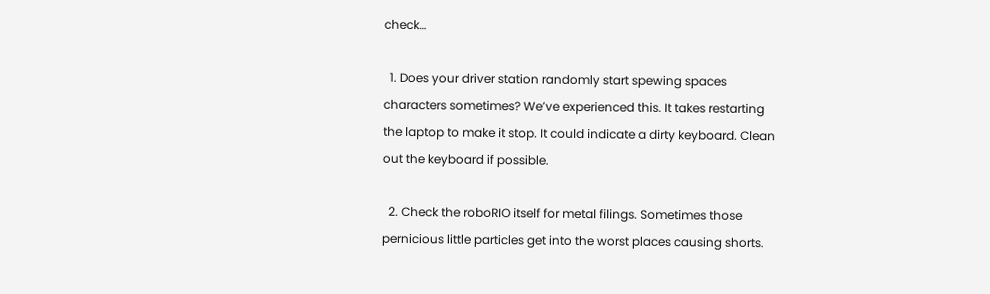check…

  1. Does your driver station randomly start spewing spaces characters sometimes? We’ve experienced this. It takes restarting the laptop to make it stop. It could indicate a dirty keyboard. Clean out the keyboard if possible.

  2. Check the roboRIO itself for metal filings. Sometimes those pernicious little particles get into the worst places causing shorts.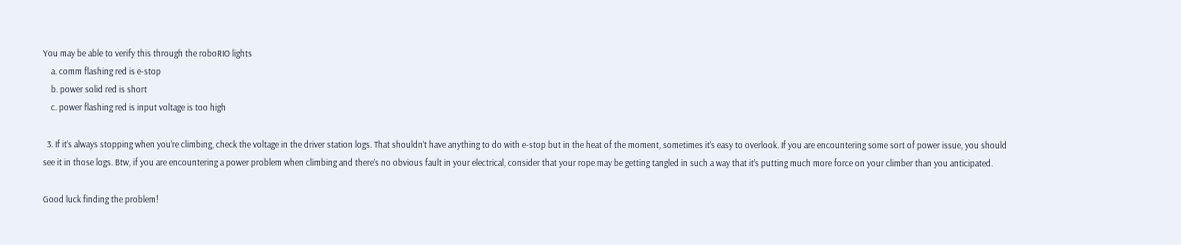You may be able to verify this through the roboRIO lights
    a. comm flashing red is e-stop
    b. power solid red is short
    c. power flashing red is input voltage is too high

  3. If it’s always stopping when you’re climbing, check the voltage in the driver station logs. That shouldn’t have anything to do with e-stop but in the heat of the moment, sometimes it’s easy to overlook. If you are encountering some sort of power issue, you should see it in those logs. Btw, if you are encountering a power problem when climbing and there’s no obvious fault in your electrical, consider that your rope may be getting tangled in such a way that it’s putting much more force on your climber than you anticipated.

Good luck finding the problem!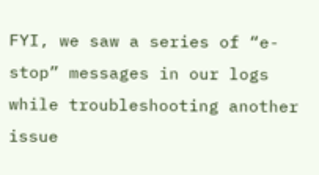FYI, we saw a series of “e-stop” messages in our logs while troubleshooting another issue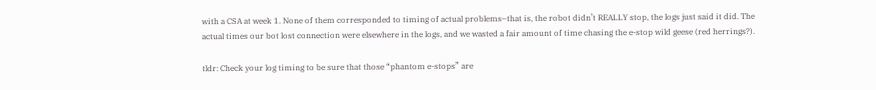with a CSA at week 1. None of them corresponded to timing of actual problems–that is, the robot didn’t REALLY stop, the logs just said it did. The actual times our bot lost connection were elsewhere in the logs, and we wasted a fair amount of time chasing the e-stop wild geese (red herrings?).

tldr: Check your log timing to be sure that those “phantom e-stops” are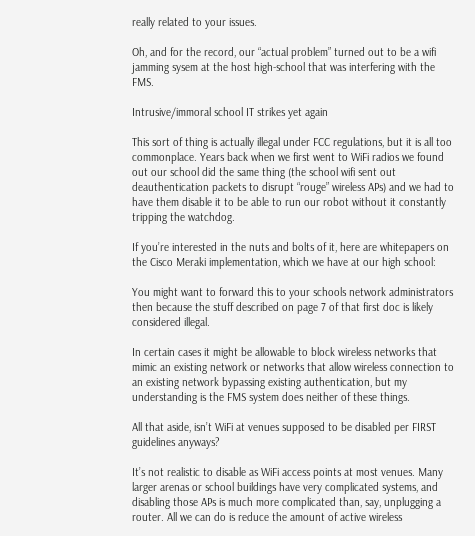really related to your issues.

Oh, and for the record, our “actual problem” turned out to be a wifi jamming sysem at the host high-school that was interfering with the FMS.

Intrusive/immoral school IT strikes yet again

This sort of thing is actually illegal under FCC regulations, but it is all too commonplace. Years back when we first went to WiFi radios we found out our school did the same thing (the school wifi sent out deauthentication packets to disrupt “rouge” wireless APs) and we had to have them disable it to be able to run our robot without it constantly tripping the watchdog.

If you’re interested in the nuts and bolts of it, here are whitepapers on the Cisco Meraki implementation, which we have at our high school:

You might want to forward this to your schools network administrators then because the stuff described on page 7 of that first doc is likely considered illegal.

In certain cases it might be allowable to block wireless networks that mimic an existing network or networks that allow wireless connection to an existing network bypassing existing authentication, but my understanding is the FMS system does neither of these things.

All that aside, isn’t WiFi at venues supposed to be disabled per FIRST guidelines anyways?

It’s not realistic to disable as WiFi access points at most venues. Many larger arenas or school buildings have very complicated systems, and disabling those APs is much more complicated than, say, unplugging a router. All we can do is reduce the amount of active wireless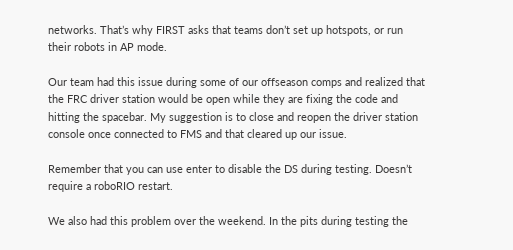networks. That’s why FIRST asks that teams don’t set up hotspots, or run their robots in AP mode.

Our team had this issue during some of our offseason comps and realized that the FRC driver station would be open while they are fixing the code and hitting the spacebar. My suggestion is to close and reopen the driver station console once connected to FMS and that cleared up our issue.

Remember that you can use enter to disable the DS during testing. Doesn’t require a roboRIO restart.

We also had this problem over the weekend. In the pits during testing the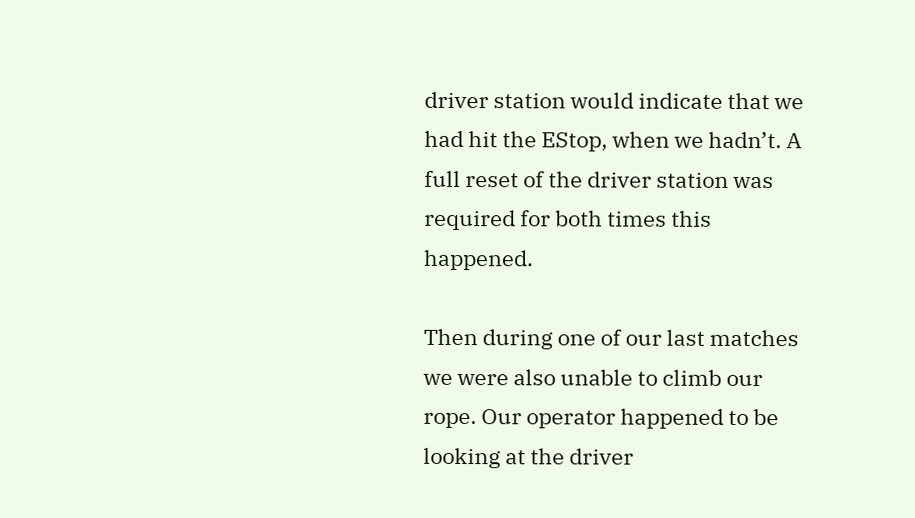driver station would indicate that we had hit the EStop, when we hadn’t. A full reset of the driver station was required for both times this happened.

Then during one of our last matches we were also unable to climb our rope. Our operator happened to be looking at the driver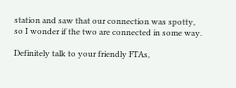station and saw that our connection was spotty, so I wonder if the two are connected in some way.

Definitely talk to your friendly FTAs,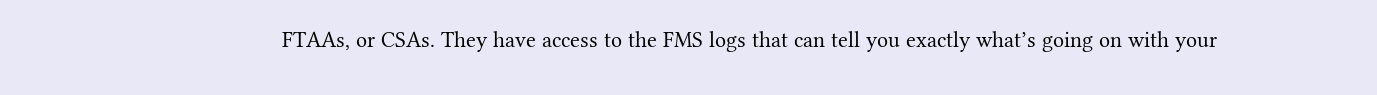FTAAs, or CSAs. They have access to the FMS logs that can tell you exactly what’s going on with your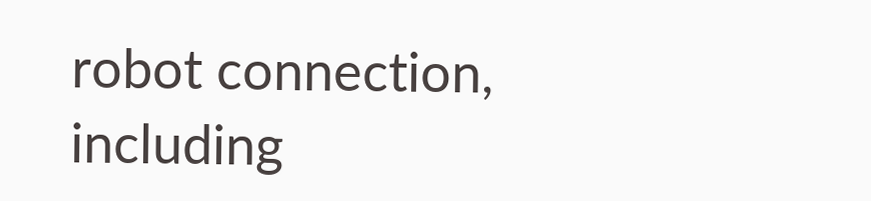robot connection, including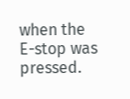when the E-stop was pressed.